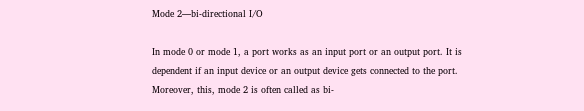Mode 2—bi-directional I/O

In mode 0 or mode 1, a port works as an input port or an output port. It is dependent if an input device or an output device gets connected to the port. Moreover, this, mode 2 is often called as bi-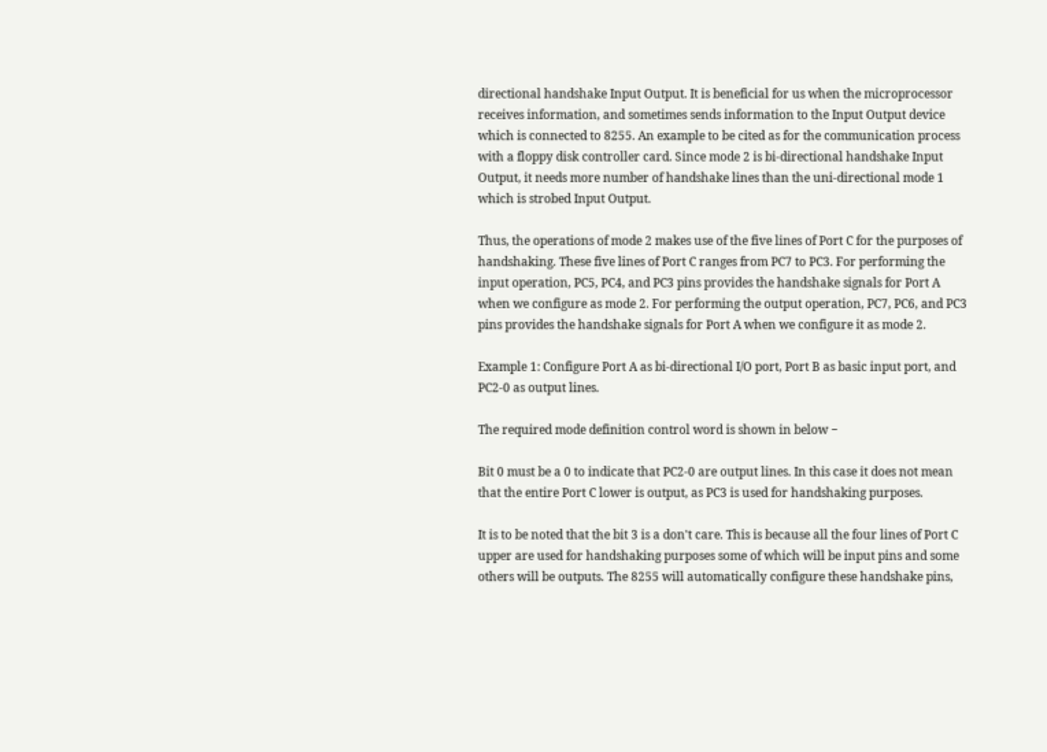directional handshake Input Output. It is beneficial for us when the microprocessor receives information, and sometimes sends information to the Input Output device which is connected to 8255. An example to be cited as for the communication process with a floppy disk controller card. Since mode 2 is bi-directional handshake Input Output, it needs more number of handshake lines than the uni-directional mode 1 which is strobed Input Output.

Thus, the operations of mode 2 makes use of the five lines of Port C for the purposes of handshaking. These five lines of Port C ranges from PC7 to PC3. For performing the input operation, PC5, PC4, and PC3 pins provides the handshake signals for Port A when we configure as mode 2. For performing the output operation, PC7, PC6, and PC3 pins provides the handshake signals for Port A when we configure it as mode 2.

Example 1: Configure Port A as bi-directional I/O port, Port B as basic input port, and PC2-0 as output lines.

The required mode definition control word is shown in below −

Bit 0 must be a 0 to indicate that PC2-0 are output lines. In this case it does not mean that the entire Port C lower is output, as PC3 is used for handshaking purposes.

It is to be noted that the bit 3 is a don't care. This is because all the four lines of Port C upper are used for handshaking purposes some of which will be input pins and some others will be outputs. The 8255 will automatically configure these handshake pins,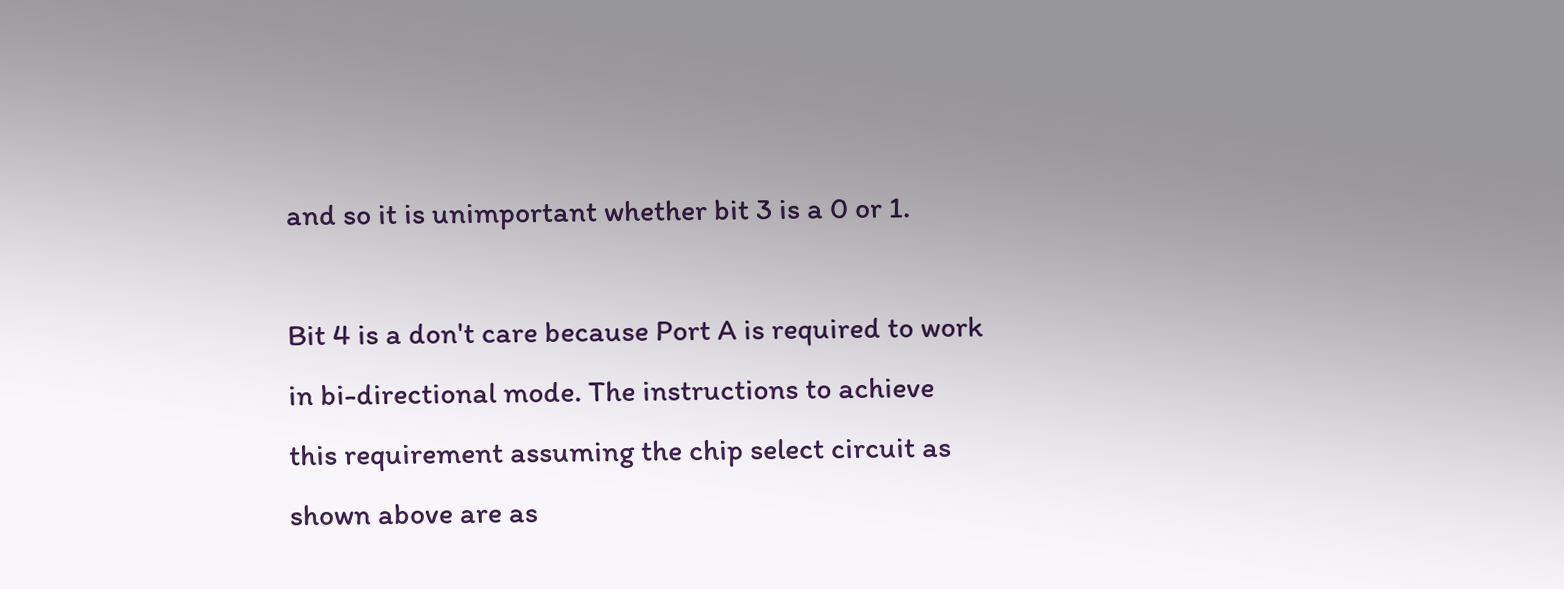and so it is unimportant whether bit 3 is a 0 or 1.

Bit 4 is a don't care because Port A is required to work in bi-directional mode. The instructions to achieve this requirement assuming the chip select circuit as shown above are as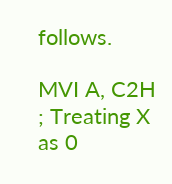follows.

MVI A, C2H ; Treating X as 0